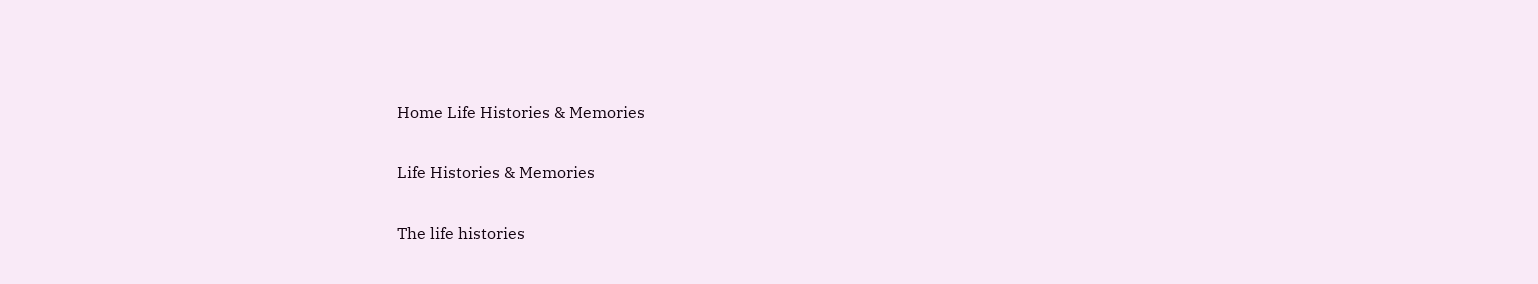Home Life Histories & Memories

Life Histories & Memories

The life histories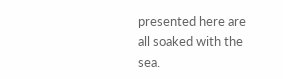presented here are all soaked with the sea.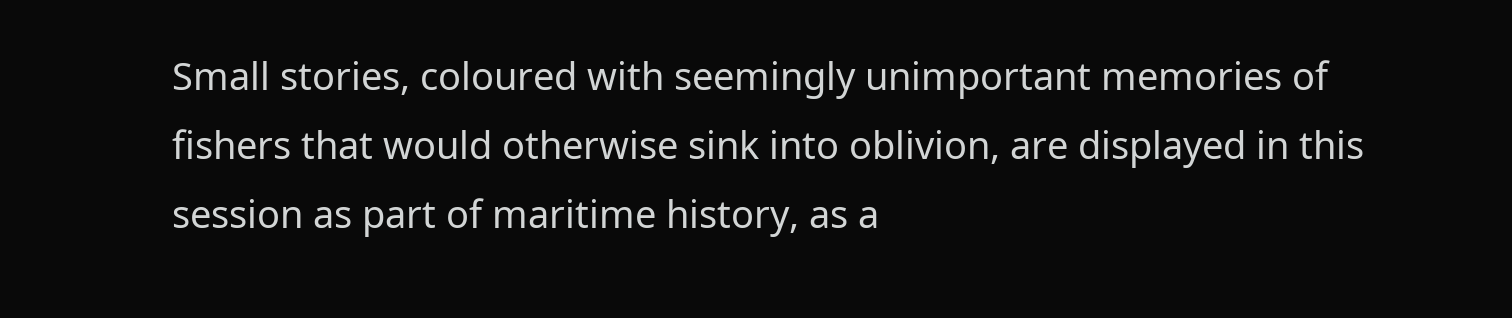Small stories, coloured with seemingly unimportant memories of fishers that would otherwise sink into oblivion, are displayed in this session as part of maritime history, as a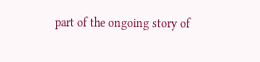part of the ongoing story of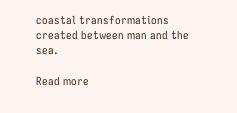coastal transformations created between man and the sea.

Read more